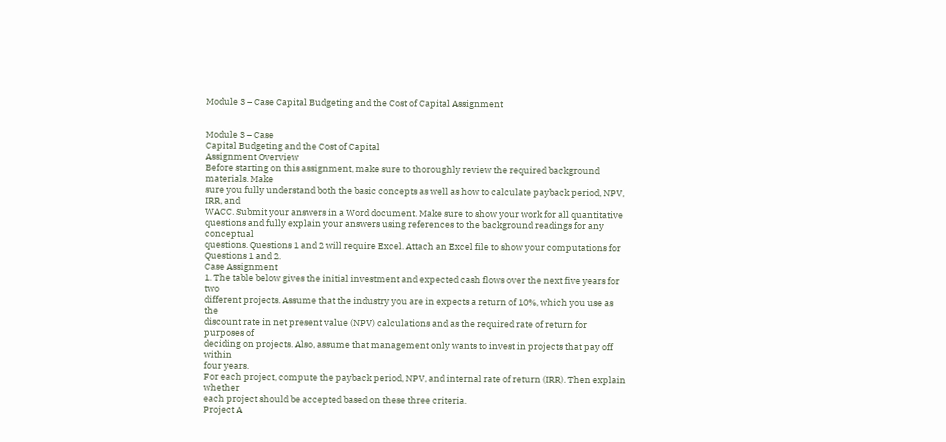Module 3 – Case Capital Budgeting and the Cost of Capital Assignment


Module 3 – Case
Capital Budgeting and the Cost of Capital
Assignment Overview
Before starting on this assignment, make sure to thoroughly review the required background materials. Make
sure you fully understand both the basic concepts as well as how to calculate payback period, NPV, IRR, and
WACC. Submit your answers in a Word document. Make sure to show your work for all quantitative
questions and fully explain your answers using references to the background readings for any conceptual
questions. Questions 1 and 2 will require Excel. Attach an Excel file to show your computations for
Questions 1 and 2.
Case Assignment
1. The table below gives the initial investment and expected cash flows over the next five years for two
different projects. Assume that the industry you are in expects a return of 10%, which you use as the
discount rate in net present value (NPV) calculations and as the required rate of return for purposes of
deciding on projects. Also, assume that management only wants to invest in projects that pay off within
four years.
For each project, compute the payback period, NPV, and internal rate of return (IRR). Then explain whether
each project should be accepted based on these three criteria.
Project A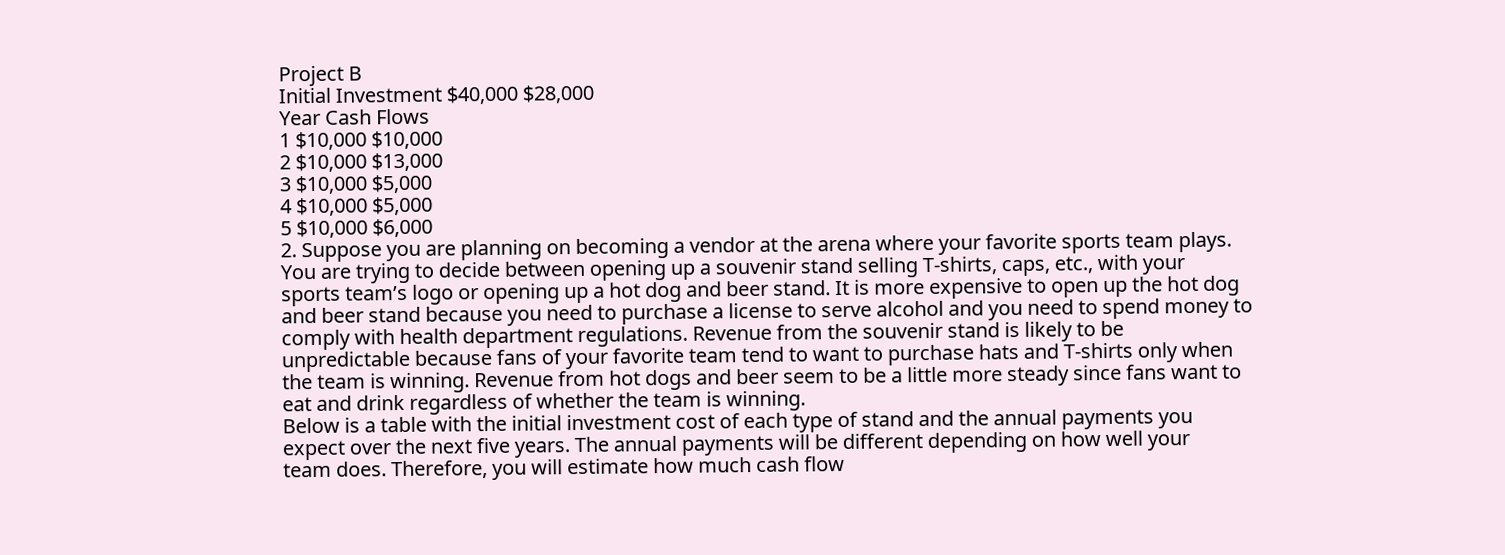Project B
Initial Investment $40,000 $28,000
Year Cash Flows
1 $10,000 $10,000
2 $10,000 $13,000
3 $10,000 $5,000
4 $10,000 $5,000
5 $10,000 $6,000
2. Suppose you are planning on becoming a vendor at the arena where your favorite sports team plays.
You are trying to decide between opening up a souvenir stand selling T-shirts, caps, etc., with your
sports team’s logo or opening up a hot dog and beer stand. It is more expensive to open up the hot dog
and beer stand because you need to purchase a license to serve alcohol and you need to spend money to
comply with health department regulations. Revenue from the souvenir stand is likely to be
unpredictable because fans of your favorite team tend to want to purchase hats and T-shirts only when
the team is winning. Revenue from hot dogs and beer seem to be a little more steady since fans want to
eat and drink regardless of whether the team is winning.
Below is a table with the initial investment cost of each type of stand and the annual payments you
expect over the next five years. The annual payments will be different depending on how well your
team does. Therefore, you will estimate how much cash flow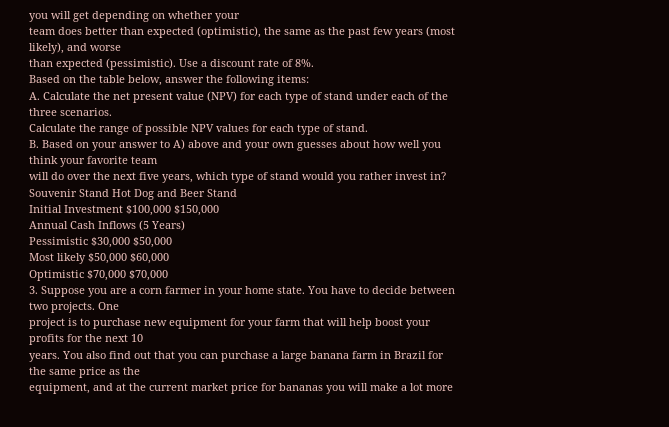you will get depending on whether your
team does better than expected (optimistic), the same as the past few years (most likely), and worse
than expected (pessimistic). Use a discount rate of 8%.
Based on the table below, answer the following items:
A. Calculate the net present value (NPV) for each type of stand under each of the three scenarios.
Calculate the range of possible NPV values for each type of stand.
B. Based on your answer to A) above and your own guesses about how well you think your favorite team
will do over the next five years, which type of stand would you rather invest in?
Souvenir Stand Hot Dog and Beer Stand
Initial Investment $100,000 $150,000
Annual Cash Inflows (5 Years)
Pessimistic $30,000 $50,000
Most likely $50,000 $60,000
Optimistic $70,000 $70,000
3. Suppose you are a corn farmer in your home state. You have to decide between two projects. One
project is to purchase new equipment for your farm that will help boost your profits for the next 10
years. You also find out that you can purchase a large banana farm in Brazil for the same price as the
equipment, and at the current market price for bananas you will make a lot more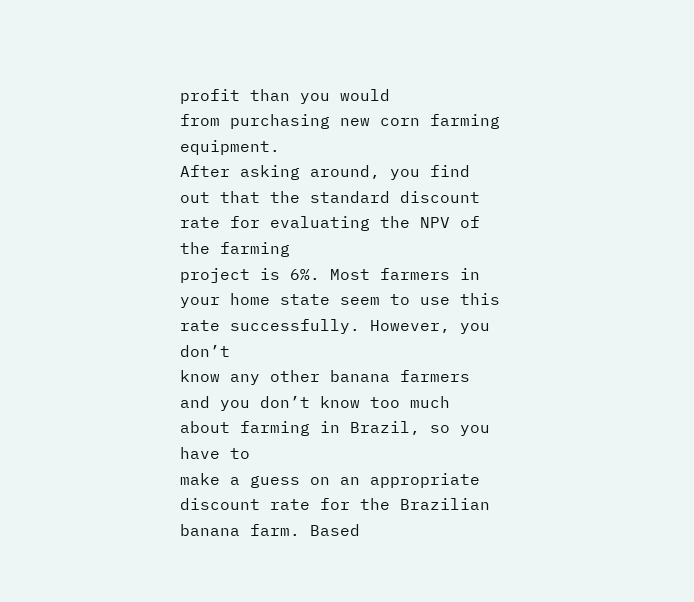profit than you would
from purchasing new corn farming equipment.
After asking around, you find out that the standard discount rate for evaluating the NPV of the farming
project is 6%. Most farmers in your home state seem to use this rate successfully. However, you don’t
know any other banana farmers and you don’t know too much about farming in Brazil, so you have to
make a guess on an appropriate discount rate for the Brazilian banana farm. Based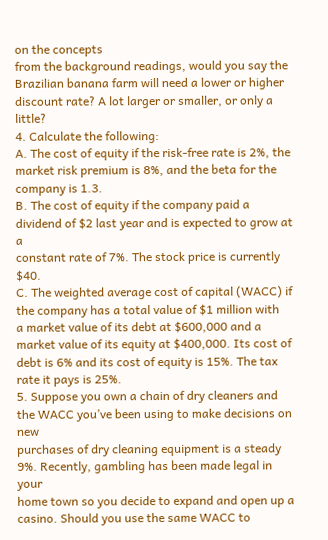on the concepts
from the background readings, would you say the Brazilian banana farm will need a lower or higher
discount rate? A lot larger or smaller, or only a little?
4. Calculate the following:
A. The cost of equity if the risk-free rate is 2%, the market risk premium is 8%, and the beta for the
company is 1.3.
B. The cost of equity if the company paid a dividend of $2 last year and is expected to grow at a
constant rate of 7%. The stock price is currently $40.
C. The weighted average cost of capital (WACC) if the company has a total value of $1 million with
a market value of its debt at $600,000 and a market value of its equity at $400,000. Its cost of
debt is 6% and its cost of equity is 15%. The tax rate it pays is 25%.
5. Suppose you own a chain of dry cleaners and the WACC you’ve been using to make decisions on new
purchases of dry cleaning equipment is a steady 9%. Recently, gambling has been made legal in your
home town so you decide to expand and open up a casino. Should you use the same WACC to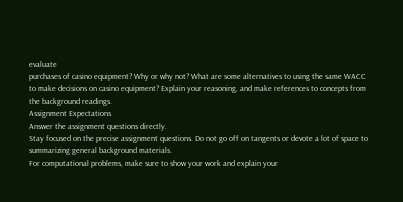evaluate
purchases of casino equipment? Why or why not? What are some alternatives to using the same WACC
to make decisions on casino equipment? Explain your reasoning, and make references to concepts from
the background readings.
Assignment Expectations
Answer the assignment questions directly.
Stay focused on the precise assignment questions. Do not go off on tangents or devote a lot of space to
summarizing general background materials.
For computational problems, make sure to show your work and explain your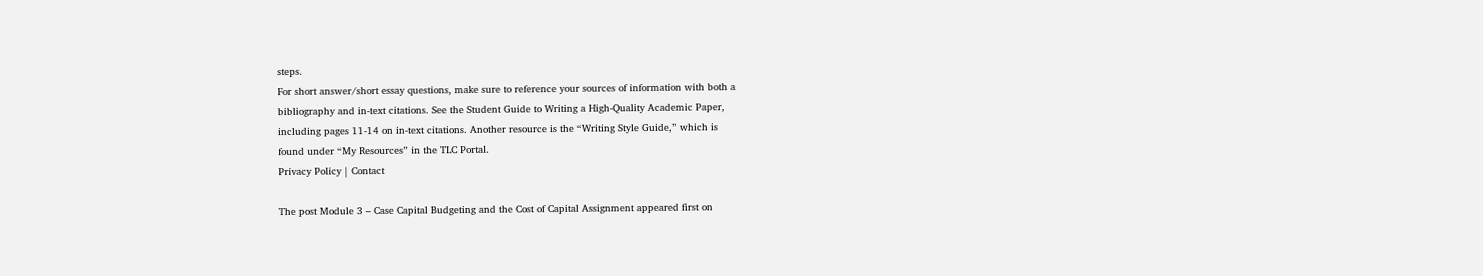steps.
For short answer/short essay questions, make sure to reference your sources of information with both a
bibliography and in-text citations. See the Student Guide to Writing a High-Quality Academic Paper,
including pages 11-14 on in-text citations. Another resource is the “Writing Style Guide,” which is
found under “My Resources” in the TLC Portal.
Privacy Policy | Contact

The post Module 3 – Case Capital Budgeting and the Cost of Capital Assignment appeared first on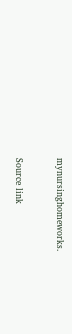mynursinghomeworks.


Source link